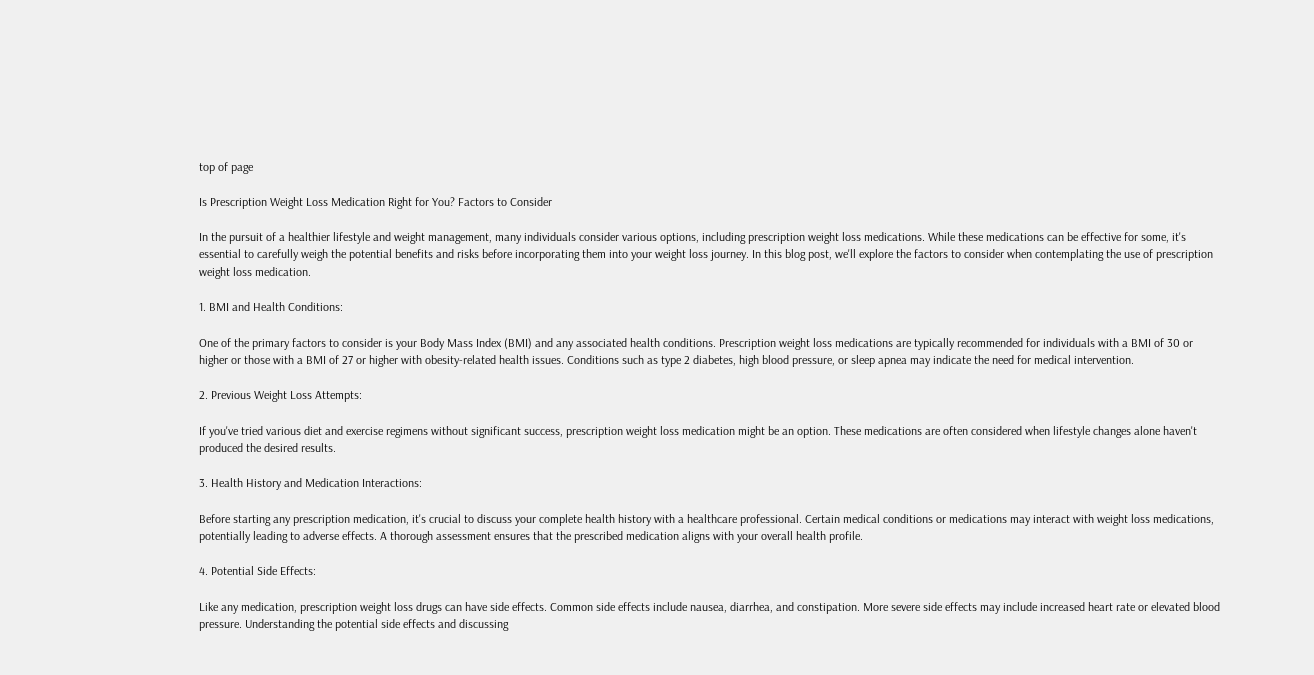top of page

Is Prescription Weight Loss Medication Right for You? Factors to Consider

In the pursuit of a healthier lifestyle and weight management, many individuals consider various options, including prescription weight loss medications. While these medications can be effective for some, it's essential to carefully weigh the potential benefits and risks before incorporating them into your weight loss journey. In this blog post, we'll explore the factors to consider when contemplating the use of prescription weight loss medication.

1. BMI and Health Conditions:

One of the primary factors to consider is your Body Mass Index (BMI) and any associated health conditions. Prescription weight loss medications are typically recommended for individuals with a BMI of 30 or higher or those with a BMI of 27 or higher with obesity-related health issues. Conditions such as type 2 diabetes, high blood pressure, or sleep apnea may indicate the need for medical intervention.

2. Previous Weight Loss Attempts:

If you've tried various diet and exercise regimens without significant success, prescription weight loss medication might be an option. These medications are often considered when lifestyle changes alone haven't produced the desired results.

3. Health History and Medication Interactions:

Before starting any prescription medication, it's crucial to discuss your complete health history with a healthcare professional. Certain medical conditions or medications may interact with weight loss medications, potentially leading to adverse effects. A thorough assessment ensures that the prescribed medication aligns with your overall health profile.

4. Potential Side Effects:

Like any medication, prescription weight loss drugs can have side effects. Common side effects include nausea, diarrhea, and constipation. More severe side effects may include increased heart rate or elevated blood pressure. Understanding the potential side effects and discussing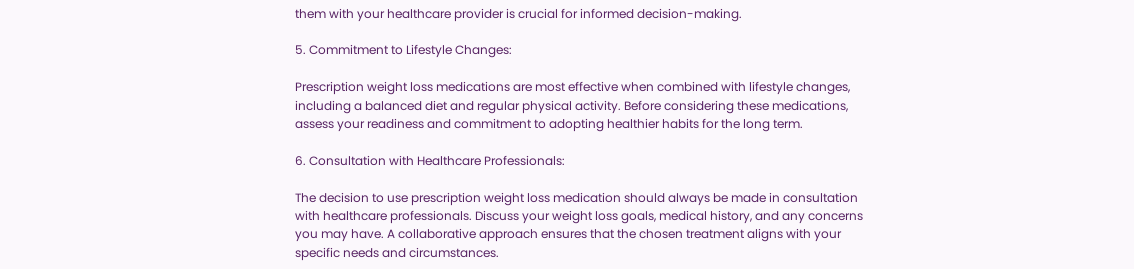them with your healthcare provider is crucial for informed decision-making.

5. Commitment to Lifestyle Changes:

Prescription weight loss medications are most effective when combined with lifestyle changes, including a balanced diet and regular physical activity. Before considering these medications, assess your readiness and commitment to adopting healthier habits for the long term.

6. Consultation with Healthcare Professionals:

The decision to use prescription weight loss medication should always be made in consultation with healthcare professionals. Discuss your weight loss goals, medical history, and any concerns you may have. A collaborative approach ensures that the chosen treatment aligns with your specific needs and circumstances.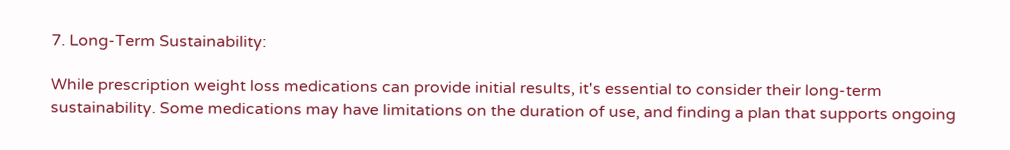7. Long-Term Sustainability:

While prescription weight loss medications can provide initial results, it's essential to consider their long-term sustainability. Some medications may have limitations on the duration of use, and finding a plan that supports ongoing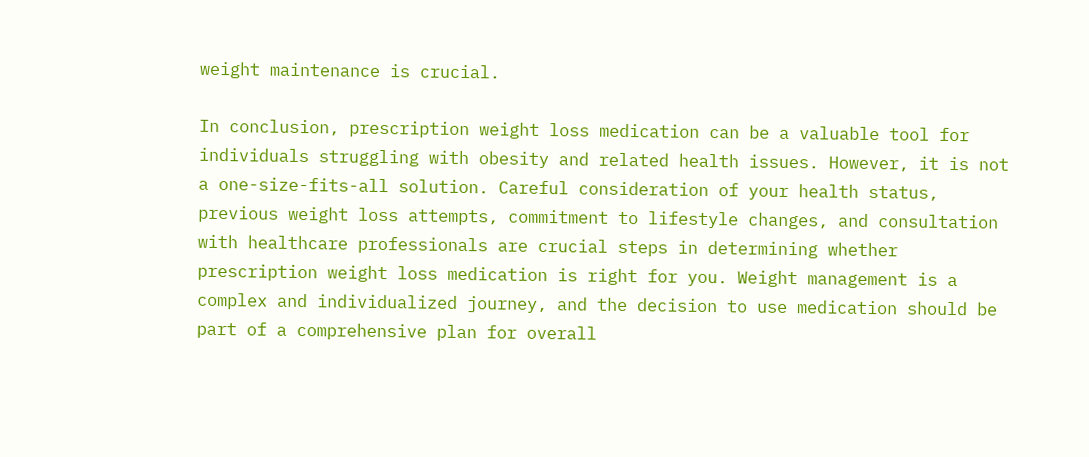weight maintenance is crucial.

In conclusion, prescription weight loss medication can be a valuable tool for individuals struggling with obesity and related health issues. However, it is not a one-size-fits-all solution. Careful consideration of your health status, previous weight loss attempts, commitment to lifestyle changes, and consultation with healthcare professionals are crucial steps in determining whether prescription weight loss medication is right for you. Weight management is a complex and individualized journey, and the decision to use medication should be part of a comprehensive plan for overall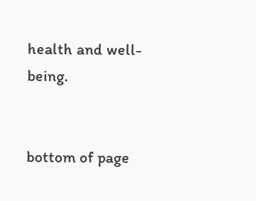health and well-being.


bottom of page